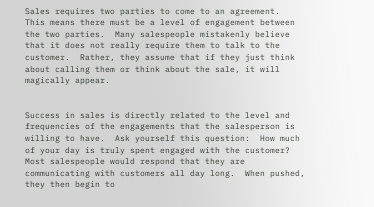Sales requires two parties to come to an agreement.  This means there must be a level of engagement between the two parties.  Many salespeople mistakenly believe that it does not really require them to talk to the customer.  Rather, they assume that if they just think about calling them or think about the sale, it will magically appear.


Success in sales is directly related to the level and frequencies of the engagements that the salesperson is willing to have.  Ask yourself this question:  How much of your day is truly spent engaged with the customer?  Most salespeople would respond that they are communicating with customers all day long.  When pushed, they then begin to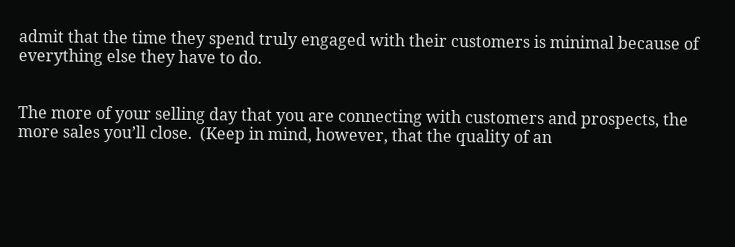admit that the time they spend truly engaged with their customers is minimal because of everything else they have to do.


The more of your selling day that you are connecting with customers and prospects, the more sales you’ll close.  (Keep in mind, however, that the quality of an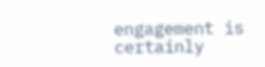engagement is certainly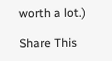worth a lot.)

Share This